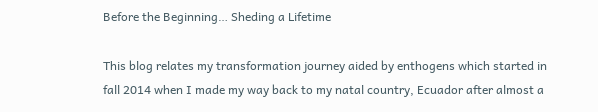Before the Beginning… Sheding a Lifetime

This blog relates my transformation journey aided by enthogens which started in fall 2014 when I made my way back to my natal country, Ecuador after almost a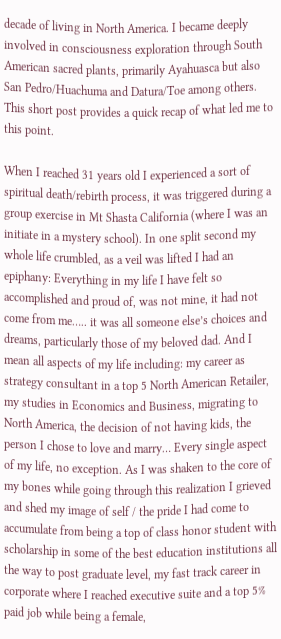decade of living in North America. I became deeply involved in consciousness exploration through South American sacred plants, primarily Ayahuasca but also San Pedro/Huachuma and Datura/Toe among others. This short post provides a quick recap of what led me to this point.

When I reached 31 years old I experienced a sort of spiritual death/rebirth process, it was triggered during a group exercise in Mt Shasta California (where I was an initiate in a mystery school). In one split second my whole life crumbled, as a veil was lifted I had an epiphany: Everything in my life I have felt so accomplished and proud of, was not mine, it had not come from me….. it was all someone else’s choices and dreams, particularly those of my beloved dad. And I mean all aspects of my life including: my career as strategy consultant in a top 5 North American Retailer, my studies in Economics and Business, migrating to North America, the decision of not having kids, the person I chose to love and marry… Every single aspect of my life, no exception. As I was shaken to the core of my bones while going through this realization I grieved and shed my image of self / the pride I had come to accumulate from being a top of class honor student with scholarship in some of the best education institutions all the way to post graduate level, my fast track career in corporate where I reached executive suite and a top 5% paid job while being a female,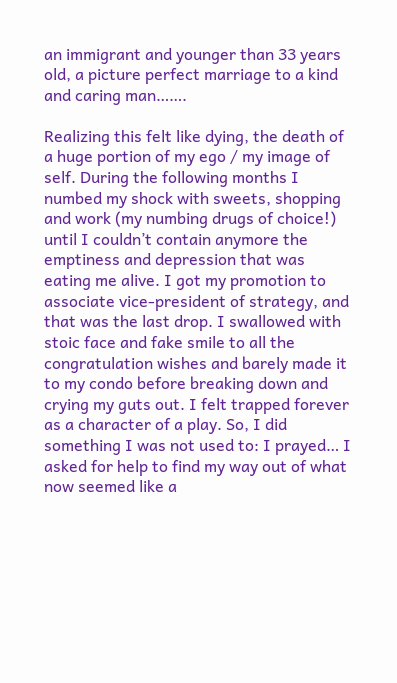an immigrant and younger than 33 years old, a picture perfect marriage to a kind and caring man…….

Realizing this felt like dying, the death of a huge portion of my ego / my image of self. During the following months I numbed my shock with sweets, shopping and work (my numbing drugs of choice!) until I couldn’t contain anymore the emptiness and depression that was eating me alive. I got my promotion to associate vice-president of strategy, and that was the last drop. I swallowed with stoic face and fake smile to all the congratulation wishes and barely made it to my condo before breaking down and crying my guts out. I felt trapped forever as a character of a play. So, I did something I was not used to: I prayed… I asked for help to find my way out of what now seemed like a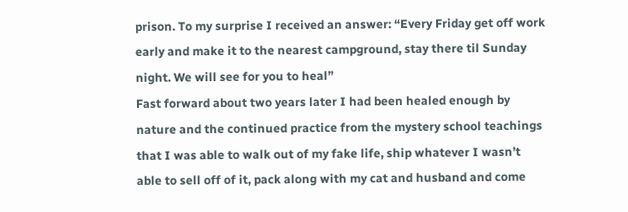prison. To my surprise I received an answer: “Every Friday get off work early and make it to the nearest campground, stay there til Sunday night. We will see for you to heal”
Fast forward about two years later I had been healed enough by nature and the continued practice from the mystery school teachings that I was able to walk out of my fake life, ship whatever I wasn’t able to sell off of it, pack along with my cat and husband and come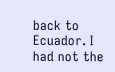back to Ecuador. I had not the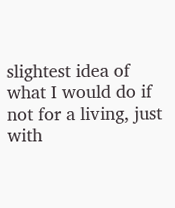slightest idea of what I would do if not for a living, just with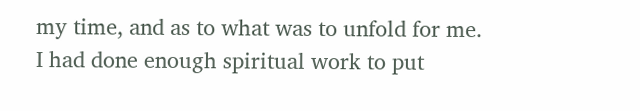my time, and as to what was to unfold for me. I had done enough spiritual work to put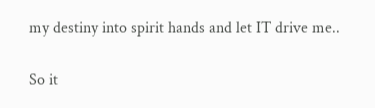my destiny into spirit hands and let IT drive me..

So it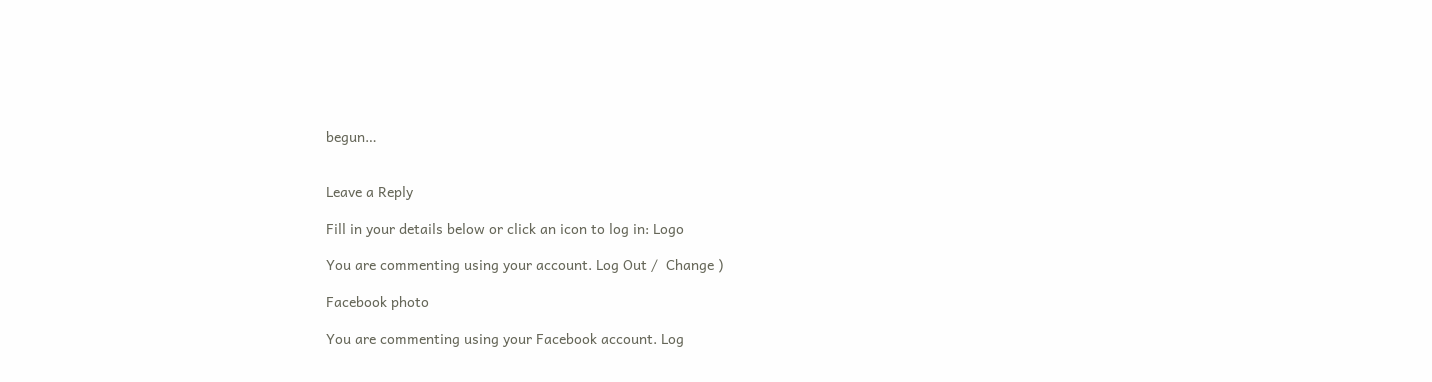begun…


Leave a Reply

Fill in your details below or click an icon to log in: Logo

You are commenting using your account. Log Out /  Change )

Facebook photo

You are commenting using your Facebook account. Log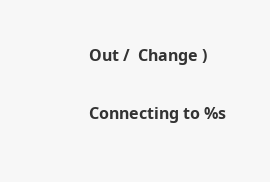Out /  Change )

Connecting to %s